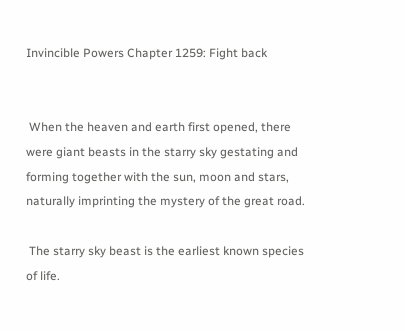Invincible Powers Chapter 1259: Fight back


 When the heaven and earth first opened, there were giant beasts in the starry sky gestating and forming together with the sun, moon and stars, naturally imprinting the mystery of the great road.

 The starry sky beast is the earliest known species of life.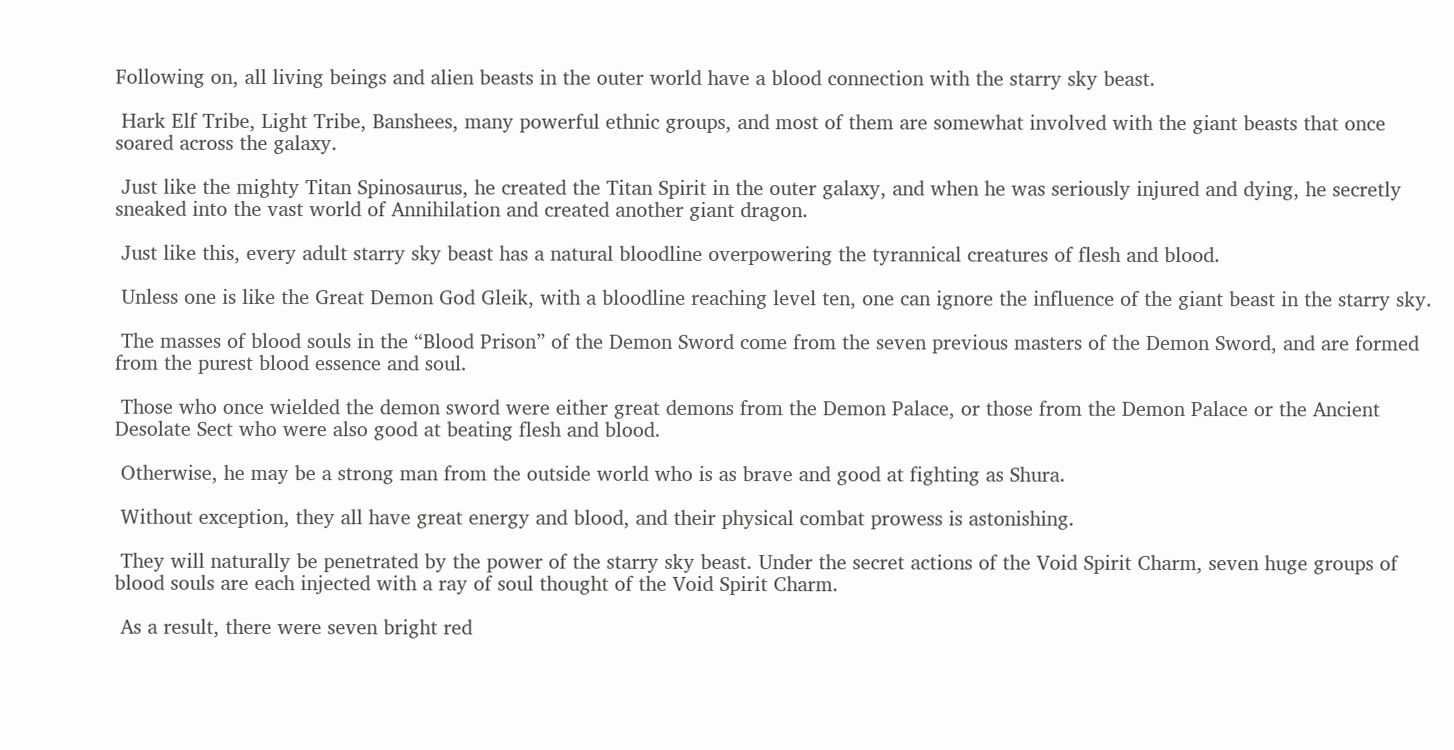Following on, all living beings and alien beasts in the outer world have a blood connection with the starry sky beast.

 Hark Elf Tribe, Light Tribe, Banshees, many powerful ethnic groups, and most of them are somewhat involved with the giant beasts that once soared across the galaxy.

 Just like the mighty Titan Spinosaurus, he created the Titan Spirit in the outer galaxy, and when he was seriously injured and dying, he secretly sneaked into the vast world of Annihilation and created another giant dragon.

 Just like this, every adult starry sky beast has a natural bloodline overpowering the tyrannical creatures of flesh and blood.

 Unless one is like the Great Demon God Gleik, with a bloodline reaching level ten, one can ignore the influence of the giant beast in the starry sky.

 The masses of blood souls in the “Blood Prison” of the Demon Sword come from the seven previous masters of the Demon Sword, and are formed from the purest blood essence and soul.

 Those who once wielded the demon sword were either great demons from the Demon Palace, or those from the Demon Palace or the Ancient Desolate Sect who were also good at beating flesh and blood.

 Otherwise, he may be a strong man from the outside world who is as brave and good at fighting as Shura.

 Without exception, they all have great energy and blood, and their physical combat prowess is astonishing.

 They will naturally be penetrated by the power of the starry sky beast. Under the secret actions of the Void Spirit Charm, seven huge groups of blood souls are each injected with a ray of soul thought of the Void Spirit Charm.

 As a result, there were seven bright red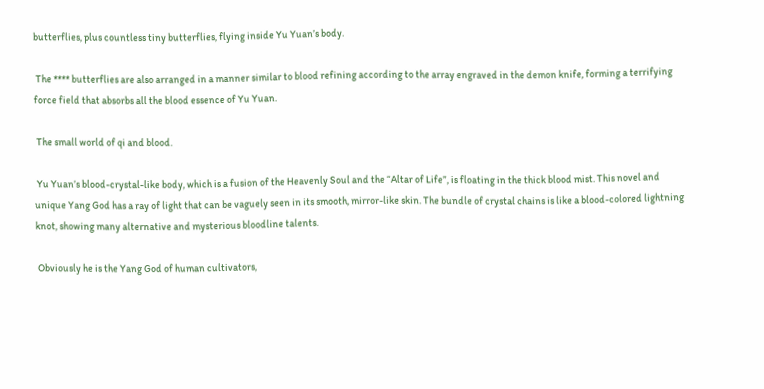butterflies, plus countless tiny butterflies, flying inside Yu Yuan’s body.

 The **** butterflies are also arranged in a manner similar to blood refining according to the array engraved in the demon knife, forming a terrifying force field that absorbs all the blood essence of Yu Yuan.

 The small world of qi and blood.

 Yu Yuan’s blood-crystal-like body, which is a fusion of the Heavenly Soul and the “Altar of Life”, is floating in the thick blood mist. This novel and unique Yang God has a ray of light that can be vaguely seen in its smooth, mirror-like skin. The bundle of crystal chains is like a blood-colored lightning knot, showing many alternative and mysterious bloodline talents.

 Obviously he is the Yang God of human cultivators,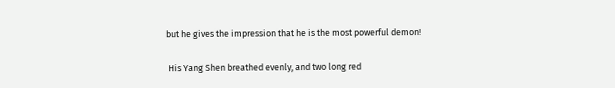but he gives the impression that he is the most powerful demon!

 His Yang Shen breathed evenly, and two long red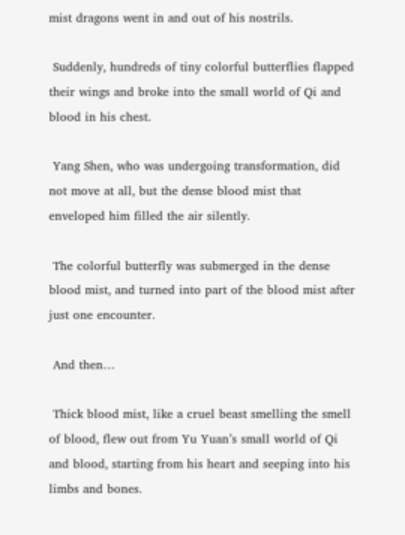mist dragons went in and out of his nostrils.

 Suddenly, hundreds of tiny colorful butterflies flapped their wings and broke into the small world of Qi and blood in his chest.

 Yang Shen, who was undergoing transformation, did not move at all, but the dense blood mist that enveloped him filled the air silently.

 The colorful butterfly was submerged in the dense blood mist, and turned into part of the blood mist after just one encounter.

 And then…

 Thick blood mist, like a cruel beast smelling the smell of blood, flew out from Yu Yuan’s small world of Qi and blood, starting from his heart and seeping into his limbs and bones.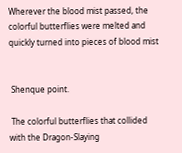Wherever the blood mist passed, the colorful butterflies were melted and quickly turned into pieces of blood mist


 Shenque point.

 The colorful butterflies that collided with the Dragon-Slaying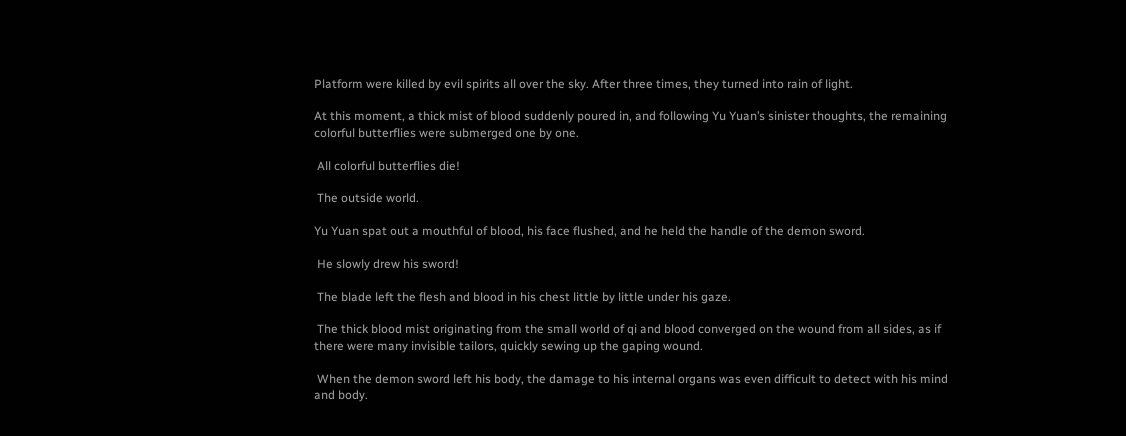Platform were killed by evil spirits all over the sky. After three times, they turned into rain of light.

At this moment, a thick mist of blood suddenly poured in, and following Yu Yuan’s sinister thoughts, the remaining colorful butterflies were submerged one by one.

 All colorful butterflies die!

 The outside world.

Yu Yuan spat out a mouthful of blood, his face flushed, and he held the handle of the demon sword.

 He slowly drew his sword!

 The blade left the flesh and blood in his chest little by little under his gaze.

 The thick blood mist originating from the small world of qi and blood converged on the wound from all sides, as if there were many invisible tailors, quickly sewing up the gaping wound.

 When the demon sword left his body, the damage to his internal organs was even difficult to detect with his mind and body.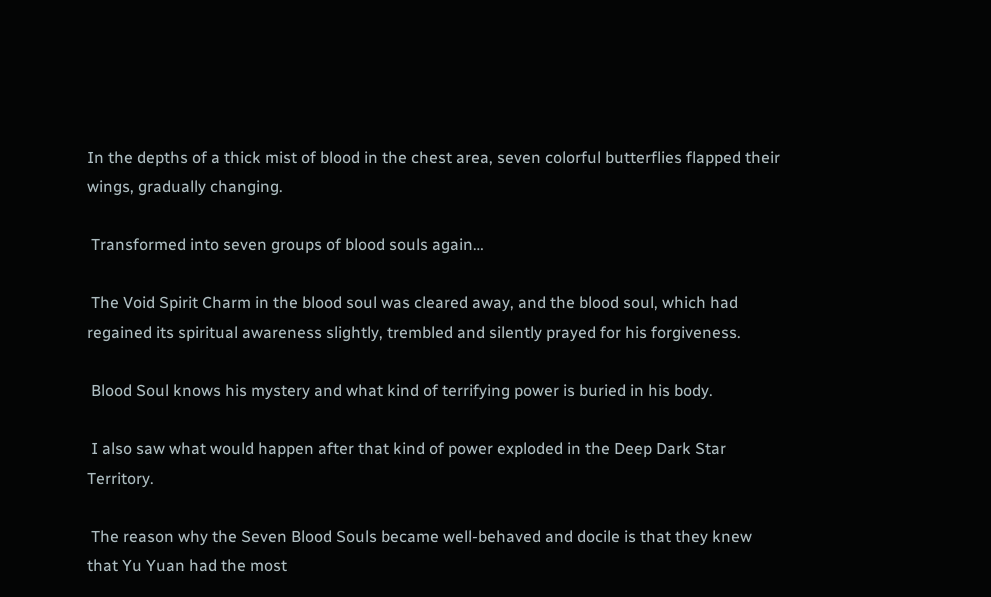In the depths of a thick mist of blood in the chest area, seven colorful butterflies flapped their wings, gradually changing.

 Transformed into seven groups of blood souls again…

 The Void Spirit Charm in the blood soul was cleared away, and the blood soul, which had regained its spiritual awareness slightly, trembled and silently prayed for his forgiveness.

 Blood Soul knows his mystery and what kind of terrifying power is buried in his body.

 I also saw what would happen after that kind of power exploded in the Deep Dark Star Territory.

 The reason why the Seven Blood Souls became well-behaved and docile is that they knew that Yu Yuan had the most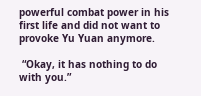powerful combat power in his first life and did not want to provoke Yu Yuan anymore.

 “Okay, it has nothing to do with you.”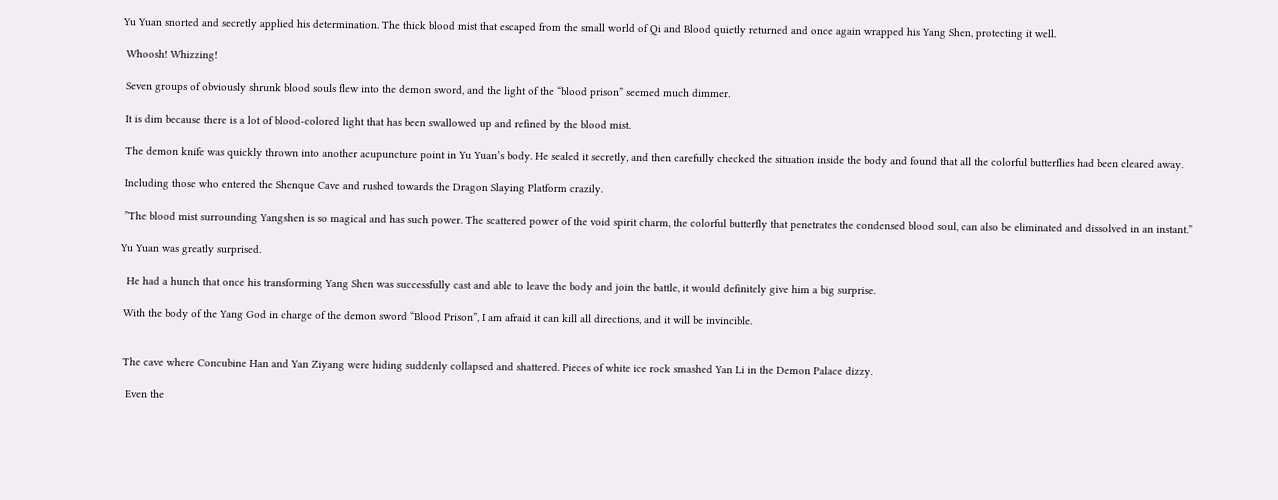Yu Yuan snorted and secretly applied his determination. The thick blood mist that escaped from the small world of Qi and Blood quietly returned and once again wrapped his Yang Shen, protecting it well.

 Whoosh! Whizzing!

 Seven groups of obviously shrunk blood souls flew into the demon sword, and the light of the “blood prison” seemed much dimmer.

 It is dim because there is a lot of blood-colored light that has been swallowed up and refined by the blood mist.

 The demon knife was quickly thrown into another acupuncture point in Yu Yuan’s body. He sealed it secretly, and then carefully checked the situation inside the body and found that all the colorful butterflies had been cleared away.

 Including those who entered the Shenque Cave and rushed towards the Dragon Slaying Platform crazily.

 ”The blood mist surrounding Yangshen is so magical and has such power. The scattered power of the void spirit charm, the colorful butterfly that penetrates the condensed blood soul, can also be eliminated and dissolved in an instant.”

Yu Yuan was greatly surprised.

  He had a hunch that once his transforming Yang Shen was successfully cast and able to leave the body and join the battle, it would definitely give him a big surprise.

 With the body of the Yang God in charge of the demon sword “Blood Prison”, I am afraid it can kill all directions, and it will be invincible.


 The cave where Concubine Han and Yan Ziyang were hiding suddenly collapsed and shattered. Pieces of white ice rock smashed Yan Li in the Demon Palace dizzy.

  Even the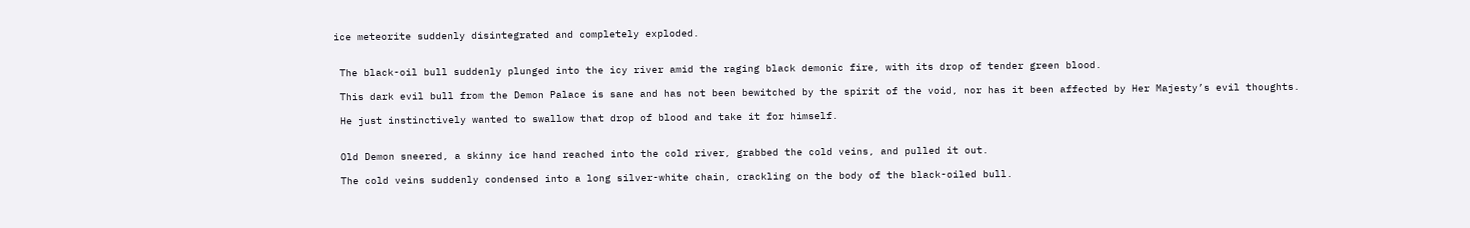ice meteorite suddenly disintegrated and completely exploded.


 The black-oil bull suddenly plunged into the icy river amid the raging black demonic fire, with its drop of tender green blood.

 This dark evil bull from the Demon Palace is sane and has not been bewitched by the spirit of the void, nor has it been affected by Her Majesty’s evil thoughts.

 He just instinctively wanted to swallow that drop of blood and take it for himself.


 Old Demon sneered, a skinny ice hand reached into the cold river, grabbed the cold veins, and pulled it out.

 The cold veins suddenly condensed into a long silver-white chain, crackling on the body of the black-oiled bull.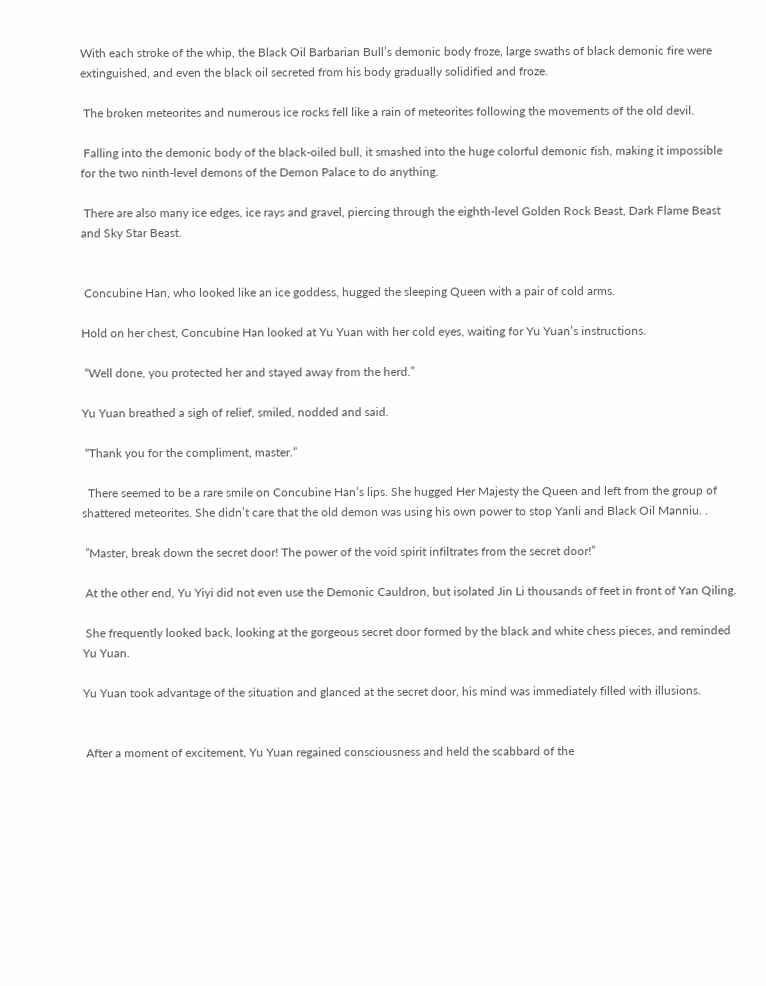With each stroke of the whip, the Black Oil Barbarian Bull’s demonic body froze, large swaths of black demonic fire were extinguished, and even the black oil secreted from his body gradually solidified and froze.

 The broken meteorites and numerous ice rocks fell like a rain of meteorites following the movements of the old devil.

 Falling into the demonic body of the black-oiled bull, it smashed into the huge colorful demonic fish, making it impossible for the two ninth-level demons of the Demon Palace to do anything.

 There are also many ice edges, ice rays and gravel, piercing through the eighth-level Golden Rock Beast, Dark Flame Beast and Sky Star Beast.


 Concubine Han, who looked like an ice goddess, hugged the sleeping Queen with a pair of cold arms.

Hold on her chest, Concubine Han looked at Yu Yuan with her cold eyes, waiting for Yu Yuan’s instructions.

 “Well done, you protected her and stayed away from the herd.”

Yu Yuan breathed a sigh of relief, smiled, nodded and said.

 “Thank you for the compliment, master.”

  There seemed to be a rare smile on Concubine Han’s lips. She hugged Her Majesty the Queen and left from the group of shattered meteorites. She didn’t care that the old demon was using his own power to stop Yanli and Black Oil Manniu. .

 ”Master, break down the secret door! The power of the void spirit infiltrates from the secret door!”

 At the other end, Yu Yiyi did not even use the Demonic Cauldron, but isolated Jin Li thousands of feet in front of Yan Qiling.

 She frequently looked back, looking at the gorgeous secret door formed by the black and white chess pieces, and reminded Yu Yuan.

Yu Yuan took advantage of the situation and glanced at the secret door, his mind was immediately filled with illusions.


 After a moment of excitement, Yu Yuan regained consciousness and held the scabbard of the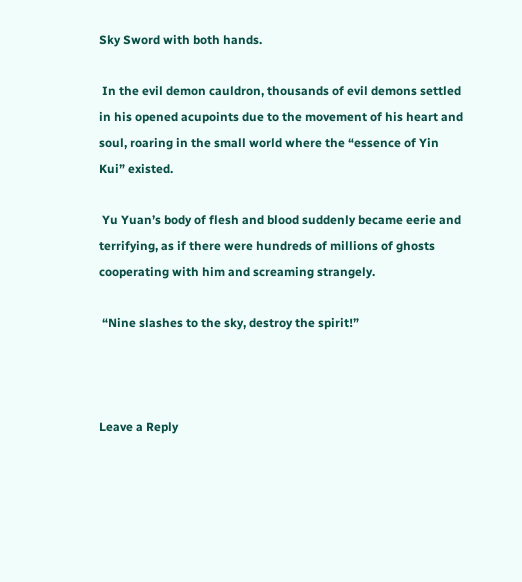Sky Sword with both hands.

 In the evil demon cauldron, thousands of evil demons settled in his opened acupoints due to the movement of his heart and soul, roaring in the small world where the “essence of Yin Kui” existed.

 Yu Yuan’s body of flesh and blood suddenly became eerie and terrifying, as if there were hundreds of millions of ghosts cooperating with him and screaming strangely.

 “Nine slashes to the sky, destroy the spirit!”



Leave a Reply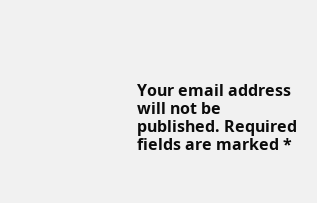Your email address will not be published. Required fields are marked *